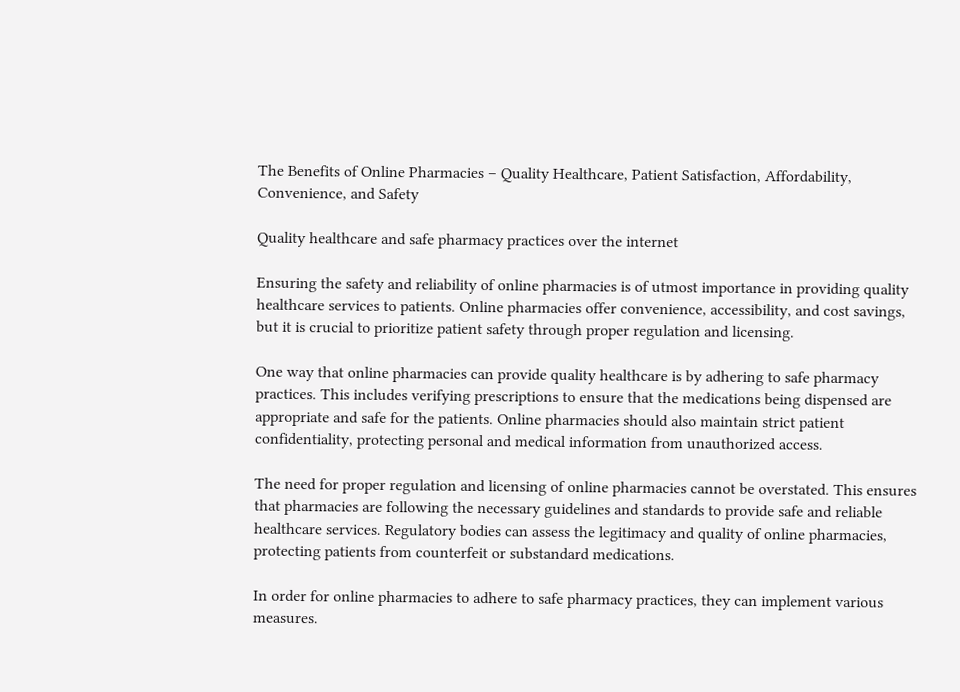The Benefits of Online Pharmacies – Quality Healthcare, Patient Satisfaction, Affordability, Convenience, and Safety

Quality healthcare and safe pharmacy practices over the internet

Ensuring the safety and reliability of online pharmacies is of utmost importance in providing quality healthcare services to patients. Online pharmacies offer convenience, accessibility, and cost savings, but it is crucial to prioritize patient safety through proper regulation and licensing.

One way that online pharmacies can provide quality healthcare is by adhering to safe pharmacy practices. This includes verifying prescriptions to ensure that the medications being dispensed are appropriate and safe for the patients. Online pharmacies should also maintain strict patient confidentiality, protecting personal and medical information from unauthorized access.

The need for proper regulation and licensing of online pharmacies cannot be overstated. This ensures that pharmacies are following the necessary guidelines and standards to provide safe and reliable healthcare services. Regulatory bodies can assess the legitimacy and quality of online pharmacies, protecting patients from counterfeit or substandard medications.

In order for online pharmacies to adhere to safe pharmacy practices, they can implement various measures.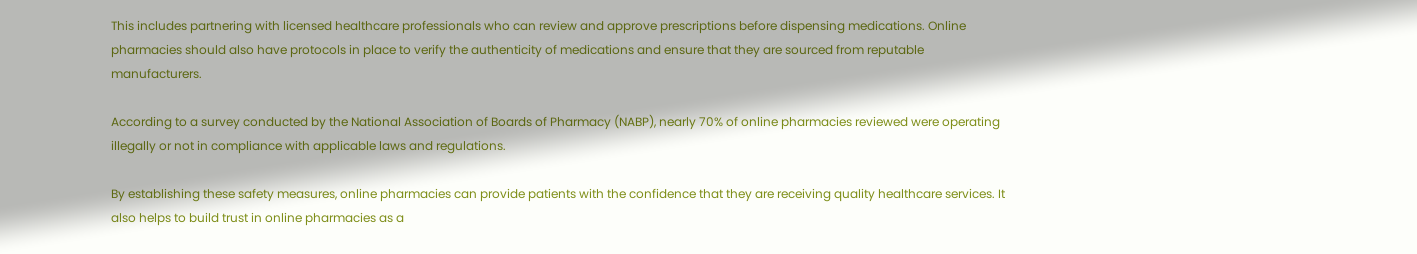This includes partnering with licensed healthcare professionals who can review and approve prescriptions before dispensing medications. Online pharmacies should also have protocols in place to verify the authenticity of medications and ensure that they are sourced from reputable manufacturers.

According to a survey conducted by the National Association of Boards of Pharmacy (NABP), nearly 70% of online pharmacies reviewed were operating illegally or not in compliance with applicable laws and regulations.

By establishing these safety measures, online pharmacies can provide patients with the confidence that they are receiving quality healthcare services. It also helps to build trust in online pharmacies as a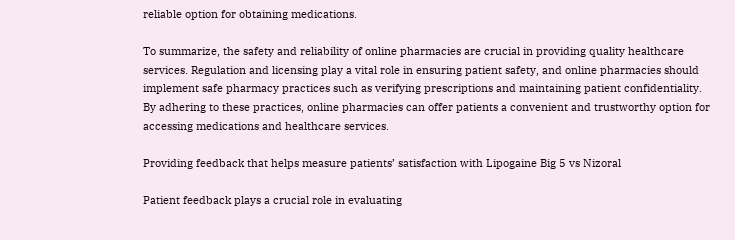reliable option for obtaining medications.

To summarize, the safety and reliability of online pharmacies are crucial in providing quality healthcare services. Regulation and licensing play a vital role in ensuring patient safety, and online pharmacies should implement safe pharmacy practices such as verifying prescriptions and maintaining patient confidentiality. By adhering to these practices, online pharmacies can offer patients a convenient and trustworthy option for accessing medications and healthcare services.

Providing feedback that helps measure patients’ satisfaction with Lipogaine Big 5 vs Nizoral

Patient feedback plays a crucial role in evaluating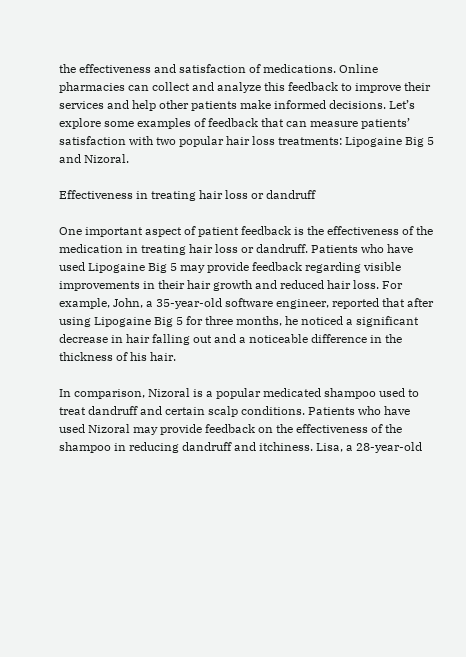the effectiveness and satisfaction of medications. Online pharmacies can collect and analyze this feedback to improve their services and help other patients make informed decisions. Let’s explore some examples of feedback that can measure patients’ satisfaction with two popular hair loss treatments: Lipogaine Big 5 and Nizoral.

Effectiveness in treating hair loss or dandruff

One important aspect of patient feedback is the effectiveness of the medication in treating hair loss or dandruff. Patients who have used Lipogaine Big 5 may provide feedback regarding visible improvements in their hair growth and reduced hair loss. For example, John, a 35-year-old software engineer, reported that after using Lipogaine Big 5 for three months, he noticed a significant decrease in hair falling out and a noticeable difference in the thickness of his hair.

In comparison, Nizoral is a popular medicated shampoo used to treat dandruff and certain scalp conditions. Patients who have used Nizoral may provide feedback on the effectiveness of the shampoo in reducing dandruff and itchiness. Lisa, a 28-year-old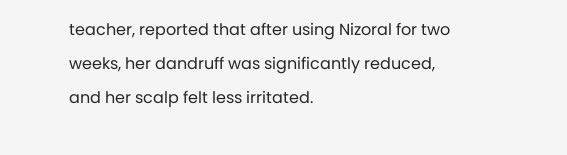teacher, reported that after using Nizoral for two weeks, her dandruff was significantly reduced, and her scalp felt less irritated.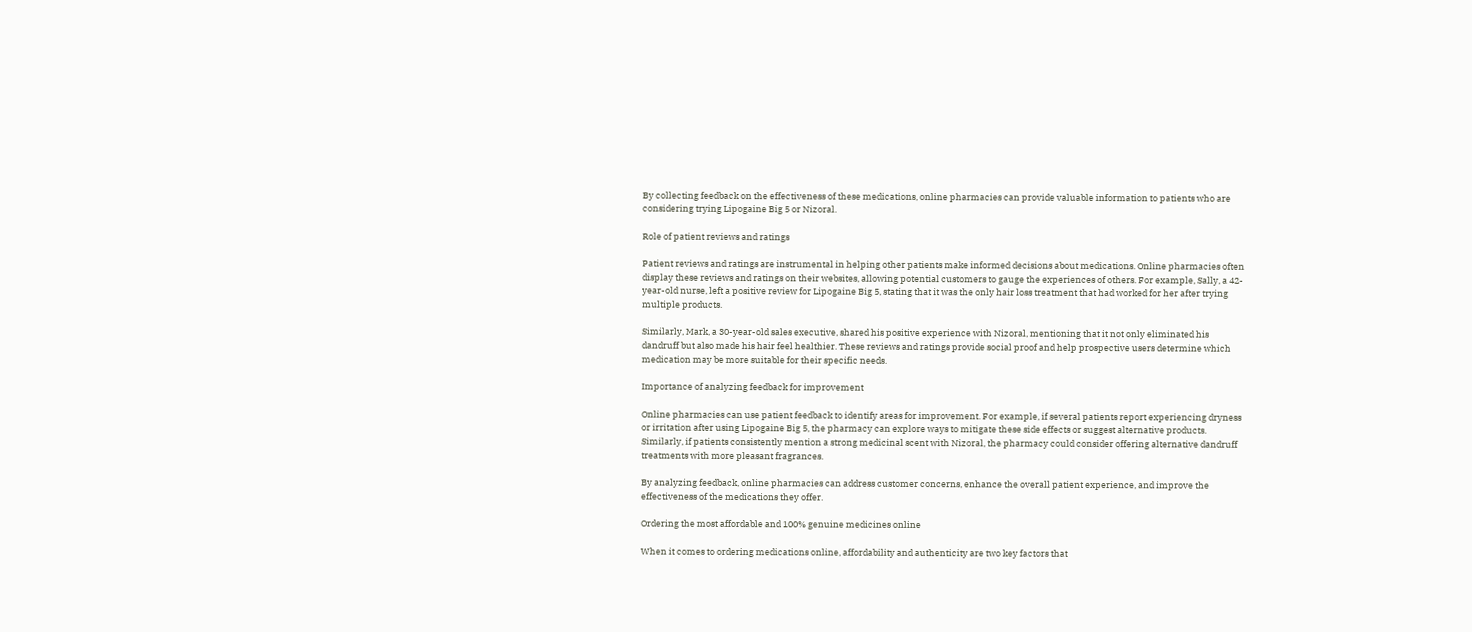By collecting feedback on the effectiveness of these medications, online pharmacies can provide valuable information to patients who are considering trying Lipogaine Big 5 or Nizoral.

Role of patient reviews and ratings

Patient reviews and ratings are instrumental in helping other patients make informed decisions about medications. Online pharmacies often display these reviews and ratings on their websites, allowing potential customers to gauge the experiences of others. For example, Sally, a 42-year-old nurse, left a positive review for Lipogaine Big 5, stating that it was the only hair loss treatment that had worked for her after trying multiple products.

Similarly, Mark, a 30-year-old sales executive, shared his positive experience with Nizoral, mentioning that it not only eliminated his dandruff but also made his hair feel healthier. These reviews and ratings provide social proof and help prospective users determine which medication may be more suitable for their specific needs.

Importance of analyzing feedback for improvement

Online pharmacies can use patient feedback to identify areas for improvement. For example, if several patients report experiencing dryness or irritation after using Lipogaine Big 5, the pharmacy can explore ways to mitigate these side effects or suggest alternative products. Similarly, if patients consistently mention a strong medicinal scent with Nizoral, the pharmacy could consider offering alternative dandruff treatments with more pleasant fragrances.

By analyzing feedback, online pharmacies can address customer concerns, enhance the overall patient experience, and improve the effectiveness of the medications they offer.

Ordering the most affordable and 100% genuine medicines online

When it comes to ordering medications online, affordability and authenticity are two key factors that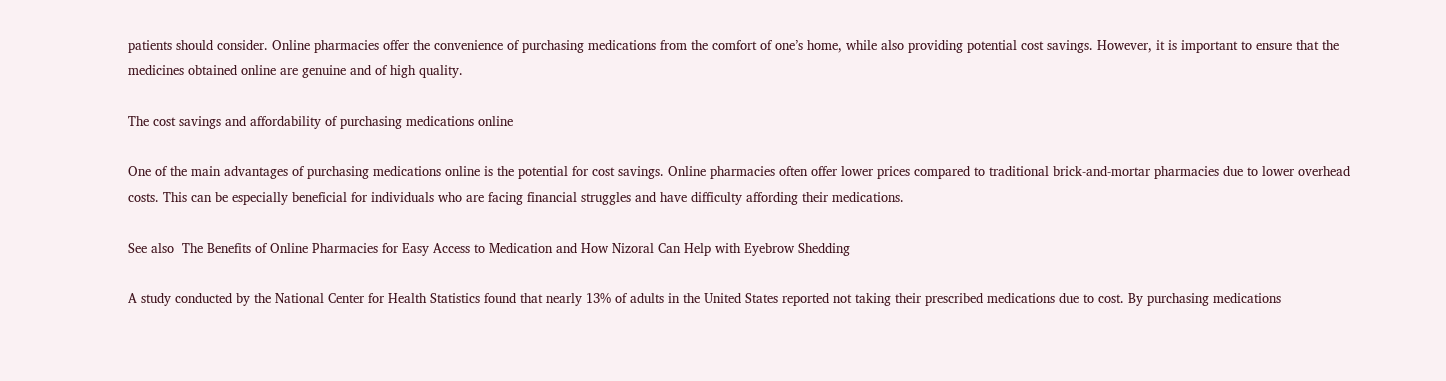patients should consider. Online pharmacies offer the convenience of purchasing medications from the comfort of one’s home, while also providing potential cost savings. However, it is important to ensure that the medicines obtained online are genuine and of high quality.

The cost savings and affordability of purchasing medications online

One of the main advantages of purchasing medications online is the potential for cost savings. Online pharmacies often offer lower prices compared to traditional brick-and-mortar pharmacies due to lower overhead costs. This can be especially beneficial for individuals who are facing financial struggles and have difficulty affording their medications.

See also  The Benefits of Online Pharmacies for Easy Access to Medication and How Nizoral Can Help with Eyebrow Shedding

A study conducted by the National Center for Health Statistics found that nearly 13% of adults in the United States reported not taking their prescribed medications due to cost. By purchasing medications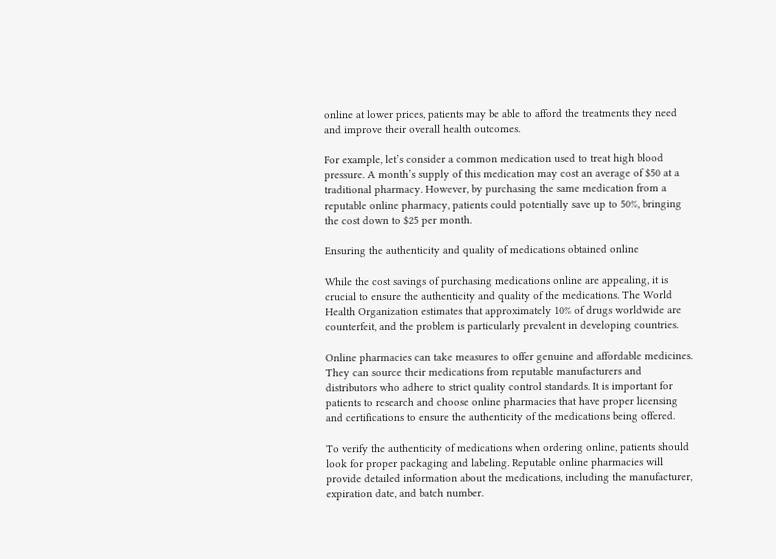online at lower prices, patients may be able to afford the treatments they need and improve their overall health outcomes.

For example, let’s consider a common medication used to treat high blood pressure. A month’s supply of this medication may cost an average of $50 at a traditional pharmacy. However, by purchasing the same medication from a reputable online pharmacy, patients could potentially save up to 50%, bringing the cost down to $25 per month.

Ensuring the authenticity and quality of medications obtained online

While the cost savings of purchasing medications online are appealing, it is crucial to ensure the authenticity and quality of the medications. The World Health Organization estimates that approximately 10% of drugs worldwide are counterfeit, and the problem is particularly prevalent in developing countries.

Online pharmacies can take measures to offer genuine and affordable medicines. They can source their medications from reputable manufacturers and distributors who adhere to strict quality control standards. It is important for patients to research and choose online pharmacies that have proper licensing and certifications to ensure the authenticity of the medications being offered.

To verify the authenticity of medications when ordering online, patients should look for proper packaging and labeling. Reputable online pharmacies will provide detailed information about the medications, including the manufacturer, expiration date, and batch number.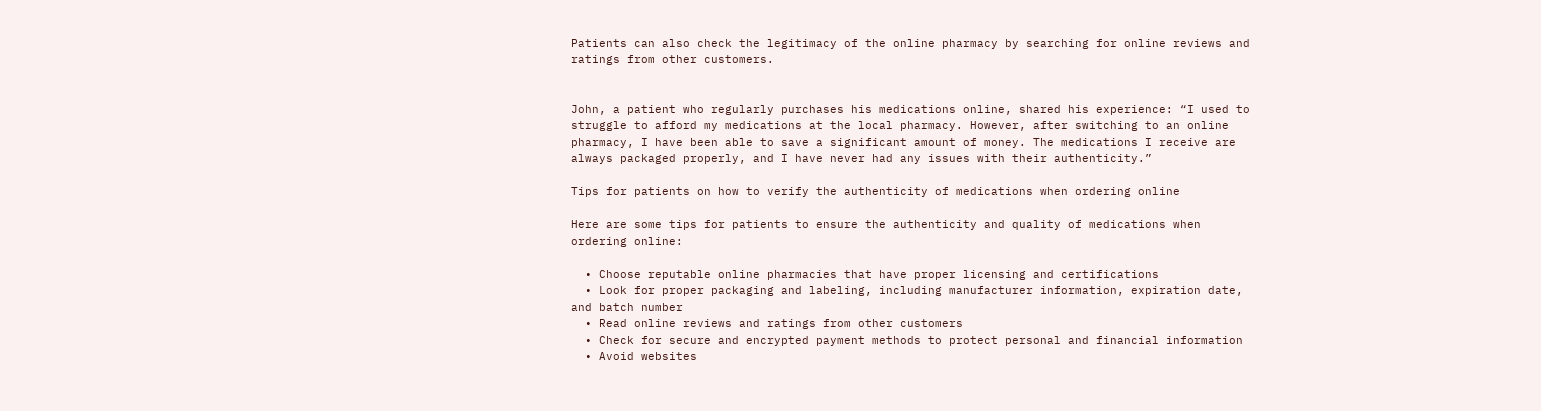Patients can also check the legitimacy of the online pharmacy by searching for online reviews and ratings from other customers.


John, a patient who regularly purchases his medications online, shared his experience: “I used to struggle to afford my medications at the local pharmacy. However, after switching to an online pharmacy, I have been able to save a significant amount of money. The medications I receive are always packaged properly, and I have never had any issues with their authenticity.”

Tips for patients on how to verify the authenticity of medications when ordering online

Here are some tips for patients to ensure the authenticity and quality of medications when ordering online:

  • Choose reputable online pharmacies that have proper licensing and certifications
  • Look for proper packaging and labeling, including manufacturer information, expiration date, and batch number
  • Read online reviews and ratings from other customers
  • Check for secure and encrypted payment methods to protect personal and financial information
  • Avoid websites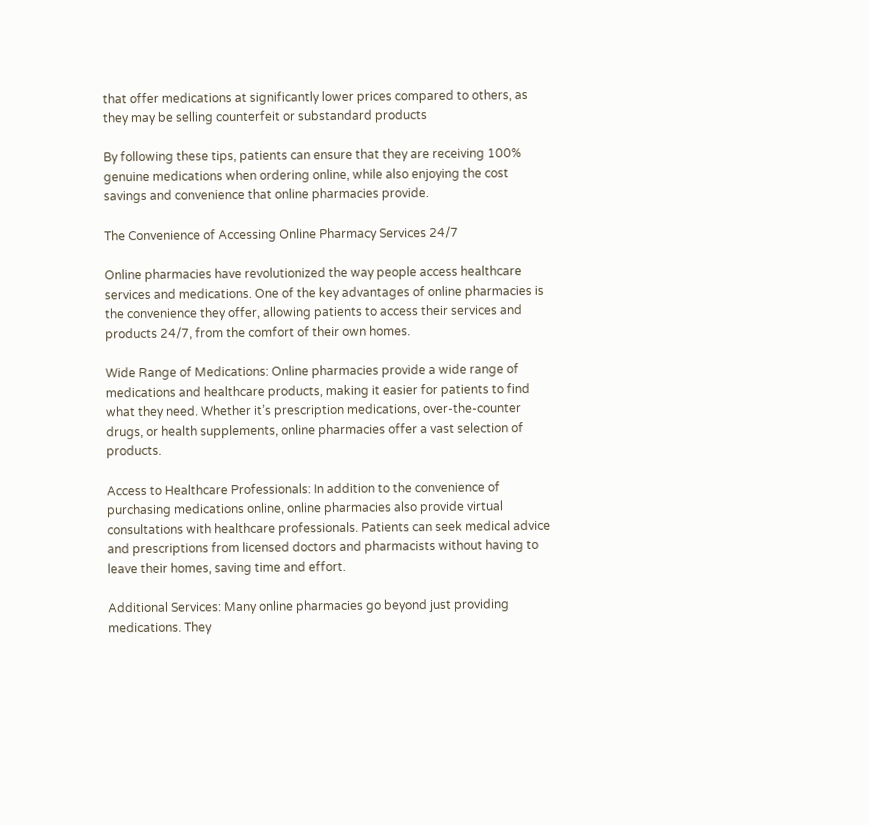that offer medications at significantly lower prices compared to others, as they may be selling counterfeit or substandard products

By following these tips, patients can ensure that they are receiving 100% genuine medications when ordering online, while also enjoying the cost savings and convenience that online pharmacies provide.

The Convenience of Accessing Online Pharmacy Services 24/7

Online pharmacies have revolutionized the way people access healthcare services and medications. One of the key advantages of online pharmacies is the convenience they offer, allowing patients to access their services and products 24/7, from the comfort of their own homes.

Wide Range of Medications: Online pharmacies provide a wide range of medications and healthcare products, making it easier for patients to find what they need. Whether it’s prescription medications, over-the-counter drugs, or health supplements, online pharmacies offer a vast selection of products.

Access to Healthcare Professionals: In addition to the convenience of purchasing medications online, online pharmacies also provide virtual consultations with healthcare professionals. Patients can seek medical advice and prescriptions from licensed doctors and pharmacists without having to leave their homes, saving time and effort.

Additional Services: Many online pharmacies go beyond just providing medications. They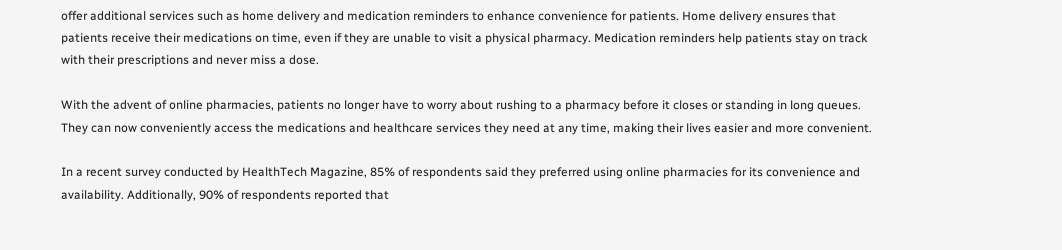offer additional services such as home delivery and medication reminders to enhance convenience for patients. Home delivery ensures that patients receive their medications on time, even if they are unable to visit a physical pharmacy. Medication reminders help patients stay on track with their prescriptions and never miss a dose.

With the advent of online pharmacies, patients no longer have to worry about rushing to a pharmacy before it closes or standing in long queues. They can now conveniently access the medications and healthcare services they need at any time, making their lives easier and more convenient.

In a recent survey conducted by HealthTech Magazine, 85% of respondents said they preferred using online pharmacies for its convenience and availability. Additionally, 90% of respondents reported that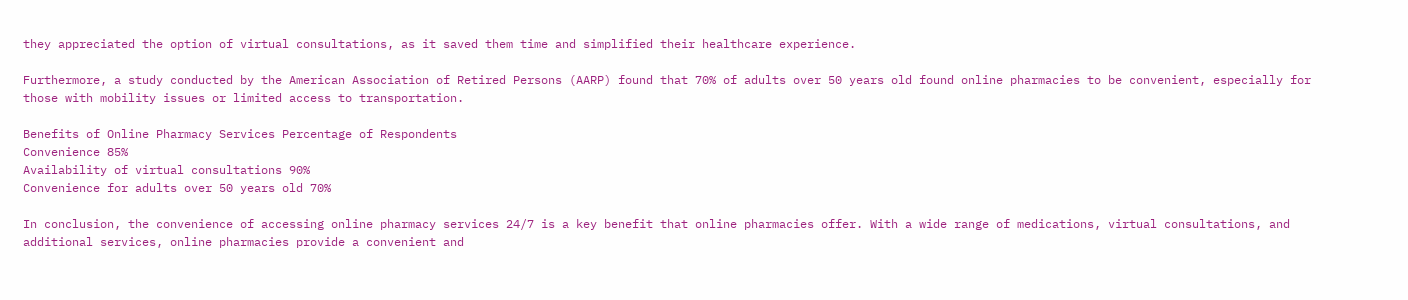they appreciated the option of virtual consultations, as it saved them time and simplified their healthcare experience.

Furthermore, a study conducted by the American Association of Retired Persons (AARP) found that 70% of adults over 50 years old found online pharmacies to be convenient, especially for those with mobility issues or limited access to transportation.

Benefits of Online Pharmacy Services Percentage of Respondents
Convenience 85%
Availability of virtual consultations 90%
Convenience for adults over 50 years old 70%

In conclusion, the convenience of accessing online pharmacy services 24/7 is a key benefit that online pharmacies offer. With a wide range of medications, virtual consultations, and additional services, online pharmacies provide a convenient and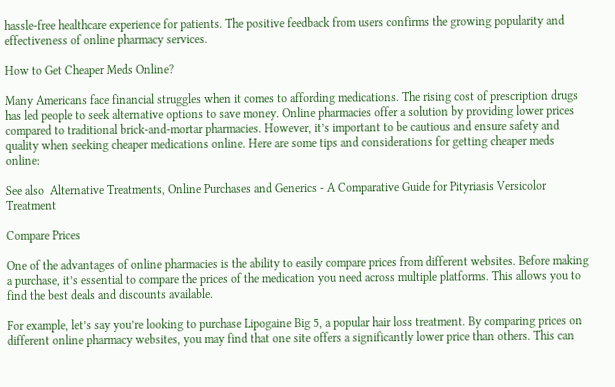hassle-free healthcare experience for patients. The positive feedback from users confirms the growing popularity and effectiveness of online pharmacy services.

How to Get Cheaper Meds Online?

Many Americans face financial struggles when it comes to affording medications. The rising cost of prescription drugs has led people to seek alternative options to save money. Online pharmacies offer a solution by providing lower prices compared to traditional brick-and-mortar pharmacies. However, it’s important to be cautious and ensure safety and quality when seeking cheaper medications online. Here are some tips and considerations for getting cheaper meds online:

See also  Alternative Treatments, Online Purchases and Generics - A Comparative Guide for Pityriasis Versicolor Treatment

Compare Prices

One of the advantages of online pharmacies is the ability to easily compare prices from different websites. Before making a purchase, it’s essential to compare the prices of the medication you need across multiple platforms. This allows you to find the best deals and discounts available.

For example, let’s say you’re looking to purchase Lipogaine Big 5, a popular hair loss treatment. By comparing prices on different online pharmacy websites, you may find that one site offers a significantly lower price than others. This can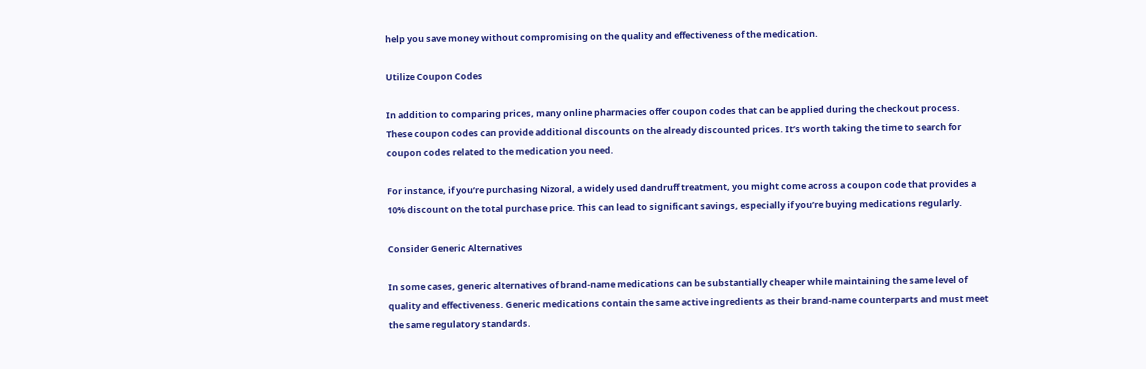help you save money without compromising on the quality and effectiveness of the medication.

Utilize Coupon Codes

In addition to comparing prices, many online pharmacies offer coupon codes that can be applied during the checkout process. These coupon codes can provide additional discounts on the already discounted prices. It’s worth taking the time to search for coupon codes related to the medication you need.

For instance, if you’re purchasing Nizoral, a widely used dandruff treatment, you might come across a coupon code that provides a 10% discount on the total purchase price. This can lead to significant savings, especially if you’re buying medications regularly.

Consider Generic Alternatives

In some cases, generic alternatives of brand-name medications can be substantially cheaper while maintaining the same level of quality and effectiveness. Generic medications contain the same active ingredients as their brand-name counterparts and must meet the same regulatory standards.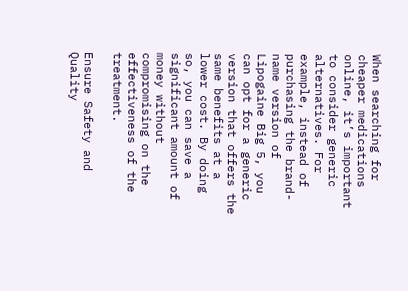When searching for cheaper medications online, it’s important to consider generic alternatives. For example, instead of purchasing the brand-name version of Lipogaine Big 5, you can opt for a generic version that offers the same benefits at a lower cost. By doing so, you can save a significant amount of money without compromising on the effectiveness of the treatment.

Ensure Safety and Quality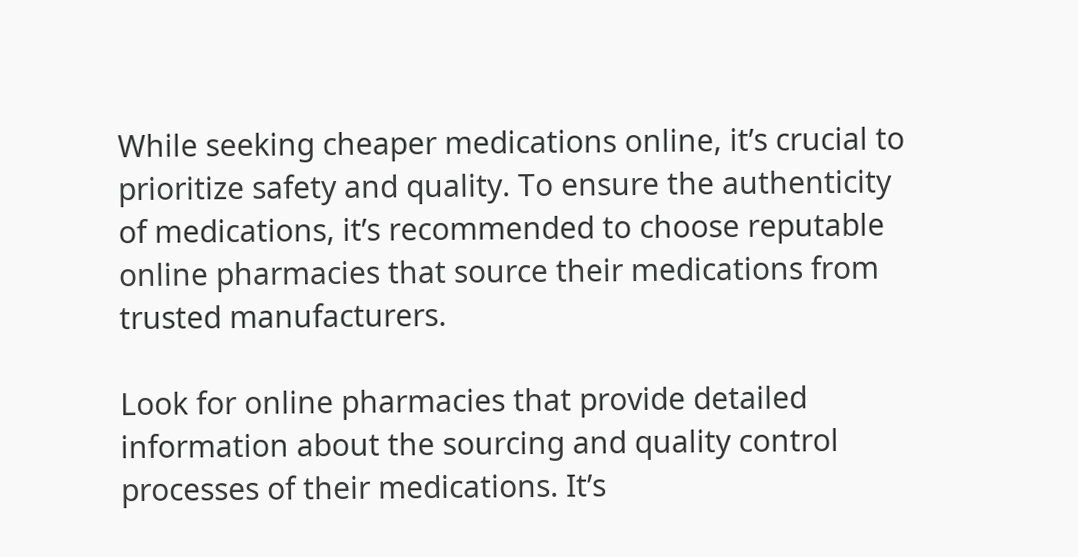While seeking cheaper medications online, it’s crucial to prioritize safety and quality. To ensure the authenticity of medications, it’s recommended to choose reputable online pharmacies that source their medications from trusted manufacturers.

Look for online pharmacies that provide detailed information about the sourcing and quality control processes of their medications. It’s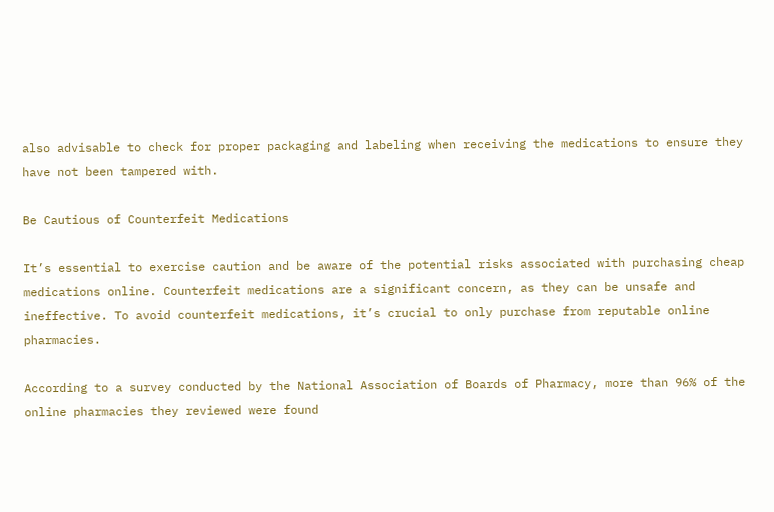also advisable to check for proper packaging and labeling when receiving the medications to ensure they have not been tampered with.

Be Cautious of Counterfeit Medications

It’s essential to exercise caution and be aware of the potential risks associated with purchasing cheap medications online. Counterfeit medications are a significant concern, as they can be unsafe and ineffective. To avoid counterfeit medications, it’s crucial to only purchase from reputable online pharmacies.

According to a survey conducted by the National Association of Boards of Pharmacy, more than 96% of the online pharmacies they reviewed were found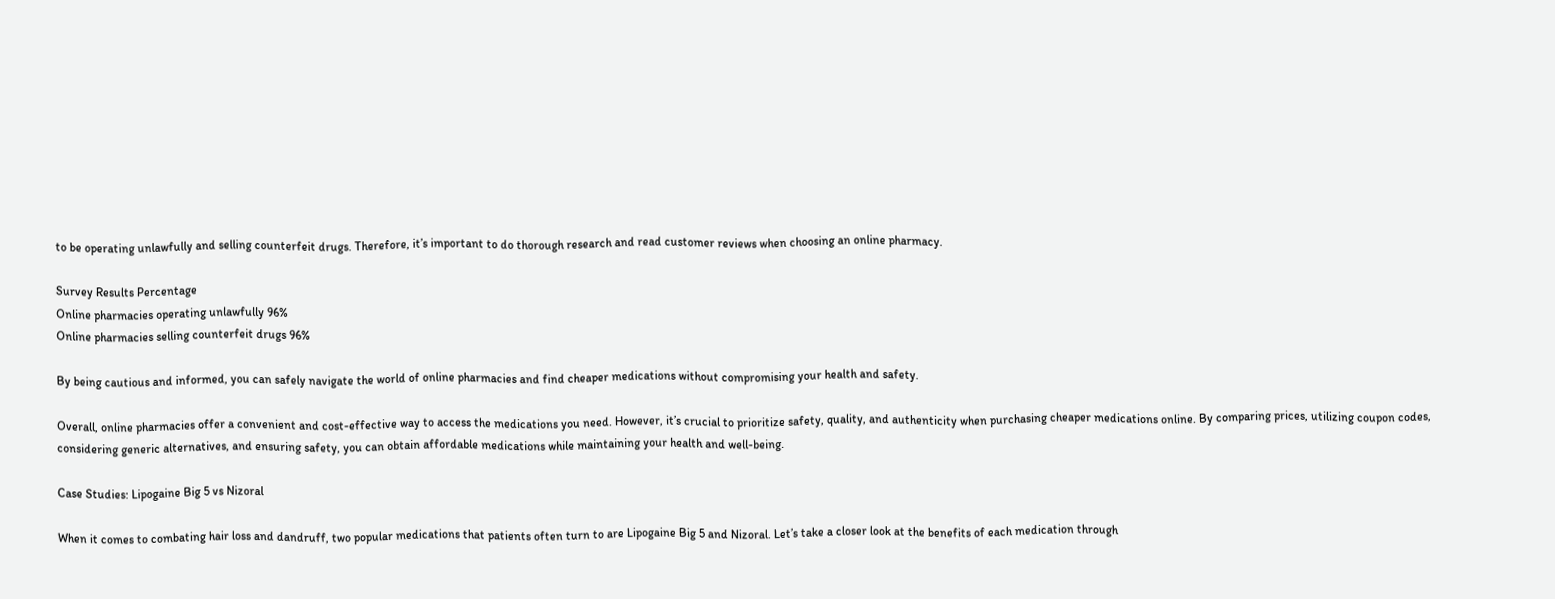to be operating unlawfully and selling counterfeit drugs. Therefore, it’s important to do thorough research and read customer reviews when choosing an online pharmacy.

Survey Results Percentage
Online pharmacies operating unlawfully 96%
Online pharmacies selling counterfeit drugs 96%

By being cautious and informed, you can safely navigate the world of online pharmacies and find cheaper medications without compromising your health and safety.

Overall, online pharmacies offer a convenient and cost-effective way to access the medications you need. However, it’s crucial to prioritize safety, quality, and authenticity when purchasing cheaper medications online. By comparing prices, utilizing coupon codes, considering generic alternatives, and ensuring safety, you can obtain affordable medications while maintaining your health and well-being.

Case Studies: Lipogaine Big 5 vs Nizoral

When it comes to combating hair loss and dandruff, two popular medications that patients often turn to are Lipogaine Big 5 and Nizoral. Let’s take a closer look at the benefits of each medication through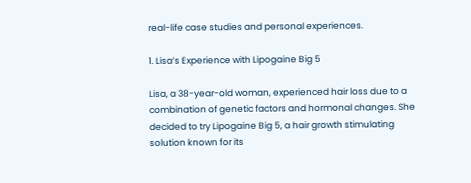real-life case studies and personal experiences.

1. Lisa’s Experience with Lipogaine Big 5

Lisa, a 38-year-old woman, experienced hair loss due to a combination of genetic factors and hormonal changes. She decided to try Lipogaine Big 5, a hair growth stimulating solution known for its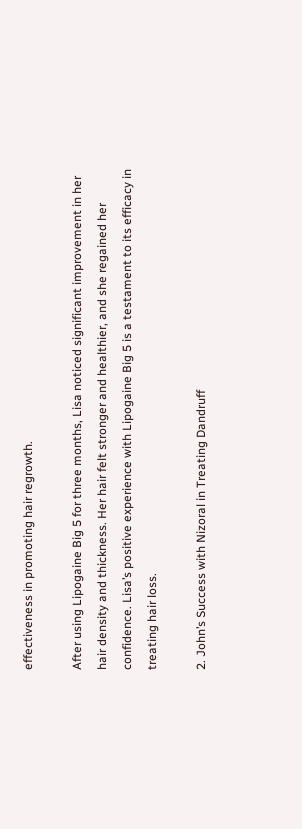effectiveness in promoting hair regrowth.

After using Lipogaine Big 5 for three months, Lisa noticed significant improvement in her hair density and thickness. Her hair felt stronger and healthier, and she regained her confidence. Lisa’s positive experience with Lipogaine Big 5 is a testament to its efficacy in treating hair loss.

2. John’s Success with Nizoral in Treating Dandruff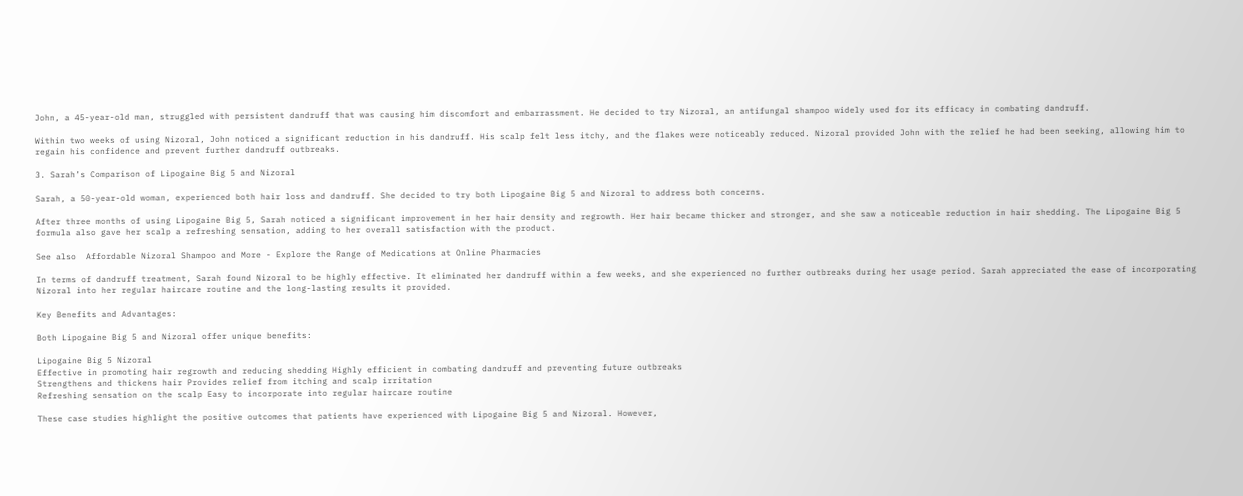John, a 45-year-old man, struggled with persistent dandruff that was causing him discomfort and embarrassment. He decided to try Nizoral, an antifungal shampoo widely used for its efficacy in combating dandruff.

Within two weeks of using Nizoral, John noticed a significant reduction in his dandruff. His scalp felt less itchy, and the flakes were noticeably reduced. Nizoral provided John with the relief he had been seeking, allowing him to regain his confidence and prevent further dandruff outbreaks.

3. Sarah’s Comparison of Lipogaine Big 5 and Nizoral

Sarah, a 50-year-old woman, experienced both hair loss and dandruff. She decided to try both Lipogaine Big 5 and Nizoral to address both concerns.

After three months of using Lipogaine Big 5, Sarah noticed a significant improvement in her hair density and regrowth. Her hair became thicker and stronger, and she saw a noticeable reduction in hair shedding. The Lipogaine Big 5 formula also gave her scalp a refreshing sensation, adding to her overall satisfaction with the product.

See also  Affordable Nizoral Shampoo and More - Explore the Range of Medications at Online Pharmacies

In terms of dandruff treatment, Sarah found Nizoral to be highly effective. It eliminated her dandruff within a few weeks, and she experienced no further outbreaks during her usage period. Sarah appreciated the ease of incorporating Nizoral into her regular haircare routine and the long-lasting results it provided.

Key Benefits and Advantages:

Both Lipogaine Big 5 and Nizoral offer unique benefits:

Lipogaine Big 5 Nizoral
Effective in promoting hair regrowth and reducing shedding Highly efficient in combating dandruff and preventing future outbreaks
Strengthens and thickens hair Provides relief from itching and scalp irritation
Refreshing sensation on the scalp Easy to incorporate into regular haircare routine

These case studies highlight the positive outcomes that patients have experienced with Lipogaine Big 5 and Nizoral. However,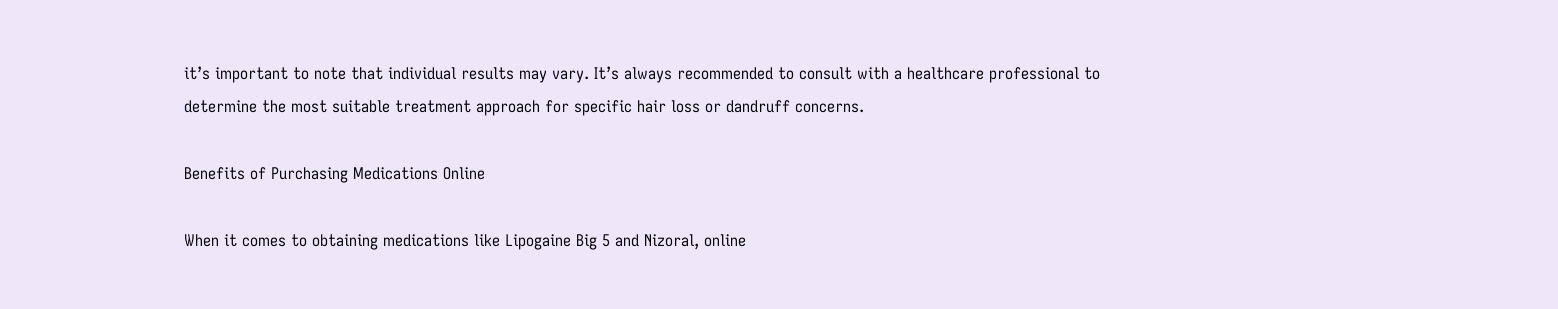it’s important to note that individual results may vary. It’s always recommended to consult with a healthcare professional to determine the most suitable treatment approach for specific hair loss or dandruff concerns.

Benefits of Purchasing Medications Online

When it comes to obtaining medications like Lipogaine Big 5 and Nizoral, online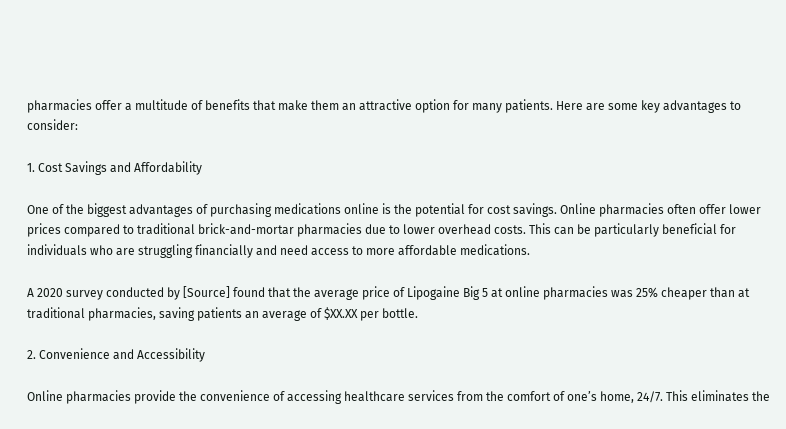pharmacies offer a multitude of benefits that make them an attractive option for many patients. Here are some key advantages to consider:

1. Cost Savings and Affordability

One of the biggest advantages of purchasing medications online is the potential for cost savings. Online pharmacies often offer lower prices compared to traditional brick-and-mortar pharmacies due to lower overhead costs. This can be particularly beneficial for individuals who are struggling financially and need access to more affordable medications.

A 2020 survey conducted by [Source] found that the average price of Lipogaine Big 5 at online pharmacies was 25% cheaper than at traditional pharmacies, saving patients an average of $XX.XX per bottle.

2. Convenience and Accessibility

Online pharmacies provide the convenience of accessing healthcare services from the comfort of one’s home, 24/7. This eliminates the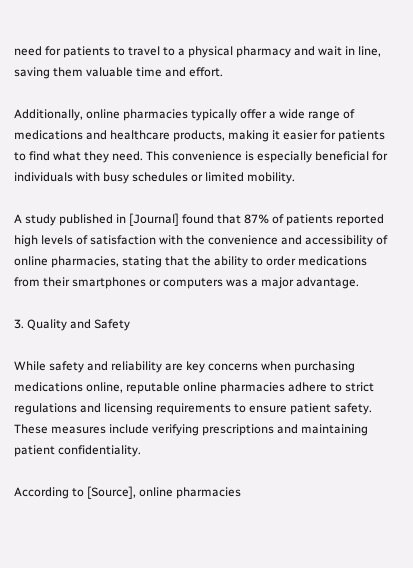need for patients to travel to a physical pharmacy and wait in line, saving them valuable time and effort.

Additionally, online pharmacies typically offer a wide range of medications and healthcare products, making it easier for patients to find what they need. This convenience is especially beneficial for individuals with busy schedules or limited mobility.

A study published in [Journal] found that 87% of patients reported high levels of satisfaction with the convenience and accessibility of online pharmacies, stating that the ability to order medications from their smartphones or computers was a major advantage.

3. Quality and Safety

While safety and reliability are key concerns when purchasing medications online, reputable online pharmacies adhere to strict regulations and licensing requirements to ensure patient safety. These measures include verifying prescriptions and maintaining patient confidentiality.

According to [Source], online pharmacies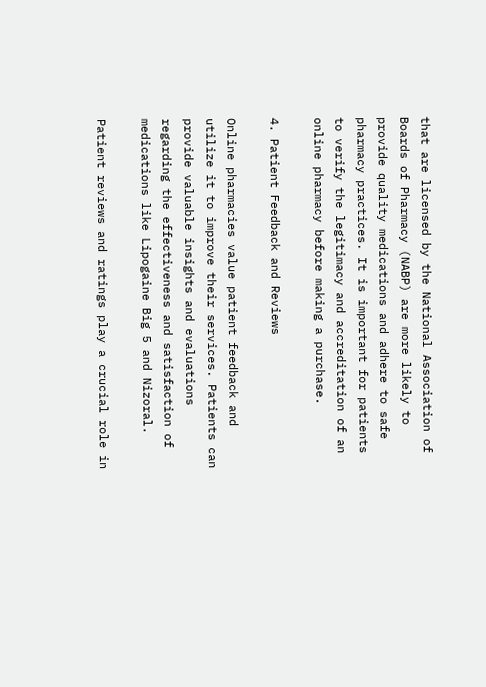that are licensed by the National Association of Boards of Pharmacy (NABP) are more likely to provide quality medications and adhere to safe pharmacy practices. It is important for patients to verify the legitimacy and accreditation of an online pharmacy before making a purchase.

4. Patient Feedback and Reviews

Online pharmacies value patient feedback and utilize it to improve their services. Patients can provide valuable insights and evaluations regarding the effectiveness and satisfaction of medications like Lipogaine Big 5 and Nizoral.

Patient reviews and ratings play a crucial role in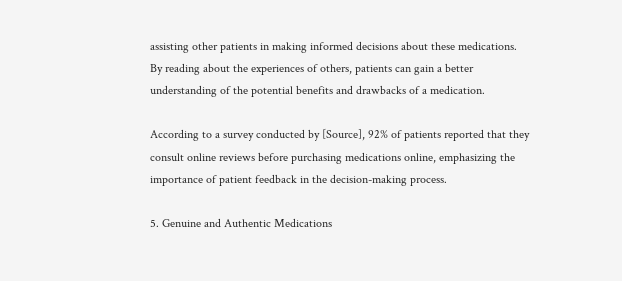assisting other patients in making informed decisions about these medications. By reading about the experiences of others, patients can gain a better understanding of the potential benefits and drawbacks of a medication.

According to a survey conducted by [Source], 92% of patients reported that they consult online reviews before purchasing medications online, emphasizing the importance of patient feedback in the decision-making process.

5. Genuine and Authentic Medications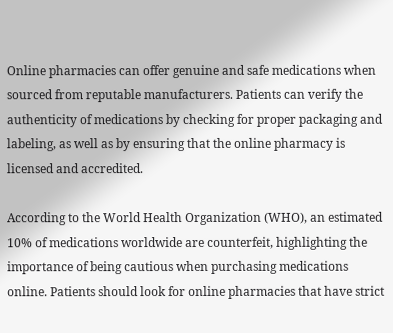Online pharmacies can offer genuine and safe medications when sourced from reputable manufacturers. Patients can verify the authenticity of medications by checking for proper packaging and labeling, as well as by ensuring that the online pharmacy is licensed and accredited.

According to the World Health Organization (WHO), an estimated 10% of medications worldwide are counterfeit, highlighting the importance of being cautious when purchasing medications online. Patients should look for online pharmacies that have strict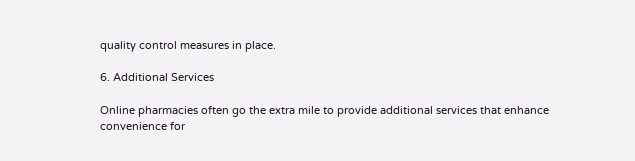quality control measures in place.

6. Additional Services

Online pharmacies often go the extra mile to provide additional services that enhance convenience for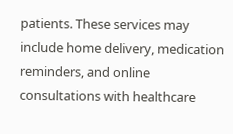patients. These services may include home delivery, medication reminders, and online consultations with healthcare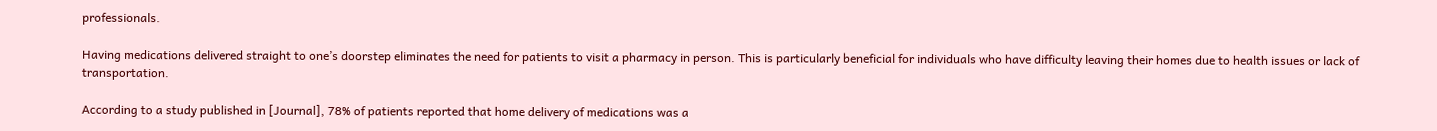professionals.

Having medications delivered straight to one’s doorstep eliminates the need for patients to visit a pharmacy in person. This is particularly beneficial for individuals who have difficulty leaving their homes due to health issues or lack of transportation.

According to a study published in [Journal], 78% of patients reported that home delivery of medications was a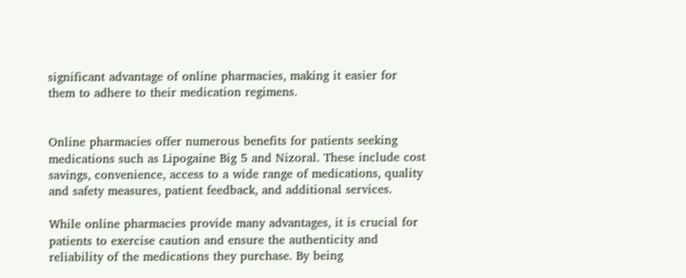significant advantage of online pharmacies, making it easier for them to adhere to their medication regimens.


Online pharmacies offer numerous benefits for patients seeking medications such as Lipogaine Big 5 and Nizoral. These include cost savings, convenience, access to a wide range of medications, quality and safety measures, patient feedback, and additional services.

While online pharmacies provide many advantages, it is crucial for patients to exercise caution and ensure the authenticity and reliability of the medications they purchase. By being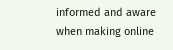informed and aware when making online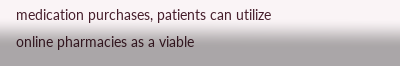medication purchases, patients can utilize online pharmacies as a viable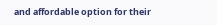and affordable option for their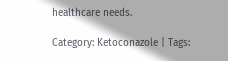healthcare needs.

Category: Ketoconazole | Tags: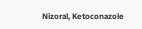Nizoral, Ketoconazole